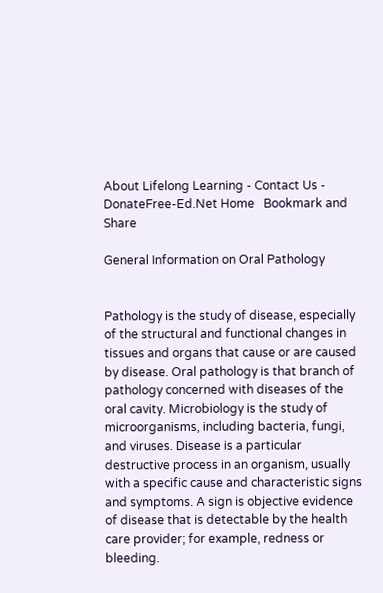About Lifelong Learning - Contact Us - DonateFree-Ed.Net Home   Bookmark and Share

General Information on Oral Pathology


Pathology is the study of disease, especially of the structural and functional changes in tissues and organs that cause or are caused by disease. Oral pathology is that branch of pathology concerned with diseases of the oral cavity. Microbiology is the study of microorganisms, including bacteria, fungi, and viruses. Disease is a particular destructive process in an organism, usually with a specific cause and characteristic signs and symptoms. A sign is objective evidence of disease that is detectable by the health care provider; for example, redness or bleeding.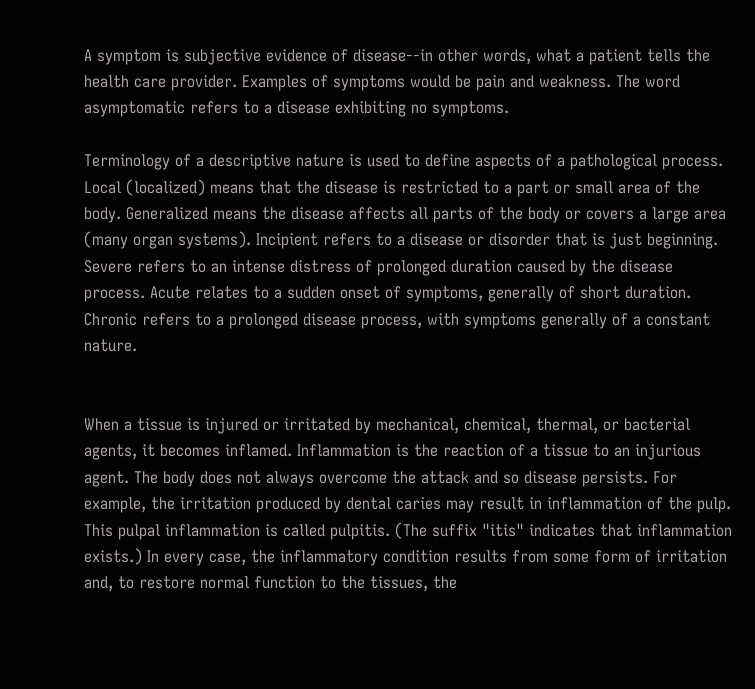A symptom is subjective evidence of disease--in other words, what a patient tells the health care provider. Examples of symptoms would be pain and weakness. The word asymptomatic refers to a disease exhibiting no symptoms.

Terminology of a descriptive nature is used to define aspects of a pathological process. Local (localized) means that the disease is restricted to a part or small area of the body. Generalized means the disease affects all parts of the body or covers a large area (many organ systems). Incipient refers to a disease or disorder that is just beginning. Severe refers to an intense distress of prolonged duration caused by the disease process. Acute relates to a sudden onset of symptoms, generally of short duration. Chronic refers to a prolonged disease process, with symptoms generally of a constant nature.


When a tissue is injured or irritated by mechanical, chemical, thermal, or bacterial agents, it becomes inflamed. Inflammation is the reaction of a tissue to an injurious agent. The body does not always overcome the attack and so disease persists. For example, the irritation produced by dental caries may result in inflammation of the pulp. This pulpal inflammation is called pulpitis. (The suffix "itis" indicates that inflammation exists.) In every case, the inflammatory condition results from some form of irritation and, to restore normal function to the tissues, the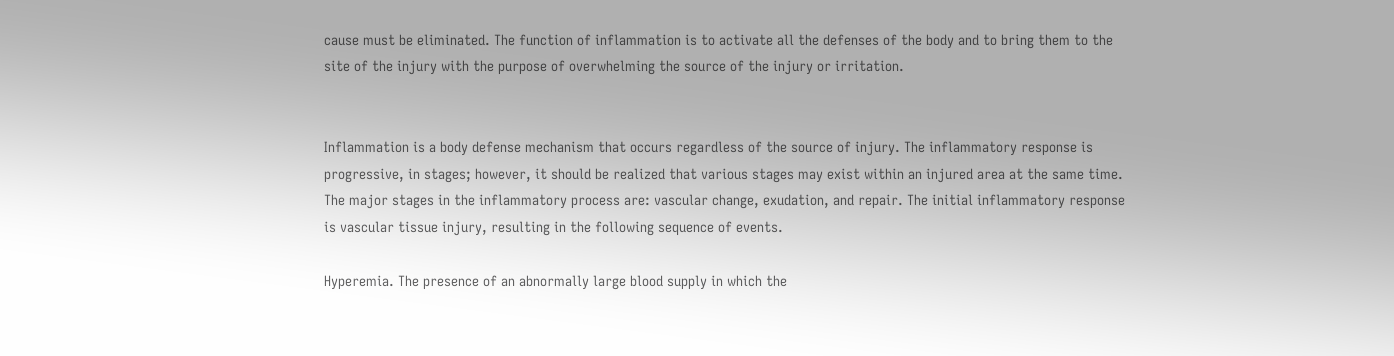cause must be eliminated. The function of inflammation is to activate all the defenses of the body and to bring them to the site of the injury with the purpose of overwhelming the source of the injury or irritation.


Inflammation is a body defense mechanism that occurs regardless of the source of injury. The inflammatory response is progressive, in stages; however, it should be realized that various stages may exist within an injured area at the same time. The major stages in the inflammatory process are: vascular change, exudation, and repair. The initial inflammatory response is vascular tissue injury, resulting in the following sequence of events.

Hyperemia. The presence of an abnormally large blood supply in which the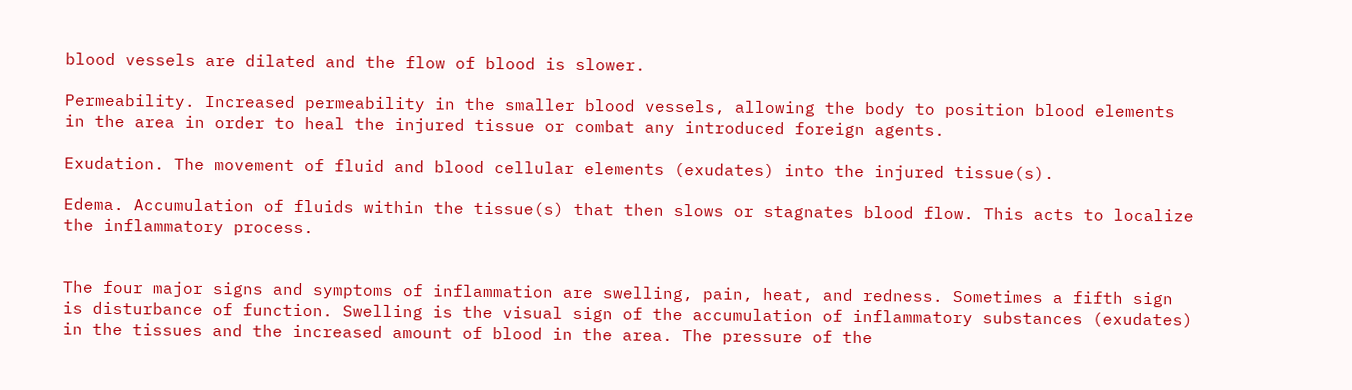blood vessels are dilated and the flow of blood is slower.

Permeability. Increased permeability in the smaller blood vessels, allowing the body to position blood elements in the area in order to heal the injured tissue or combat any introduced foreign agents.

Exudation. The movement of fluid and blood cellular elements (exudates) into the injured tissue(s).

Edema. Accumulation of fluids within the tissue(s) that then slows or stagnates blood flow. This acts to localize the inflammatory process.


The four major signs and symptoms of inflammation are swelling, pain, heat, and redness. Sometimes a fifth sign is disturbance of function. Swelling is the visual sign of the accumulation of inflammatory substances (exudates) in the tissues and the increased amount of blood in the area. The pressure of the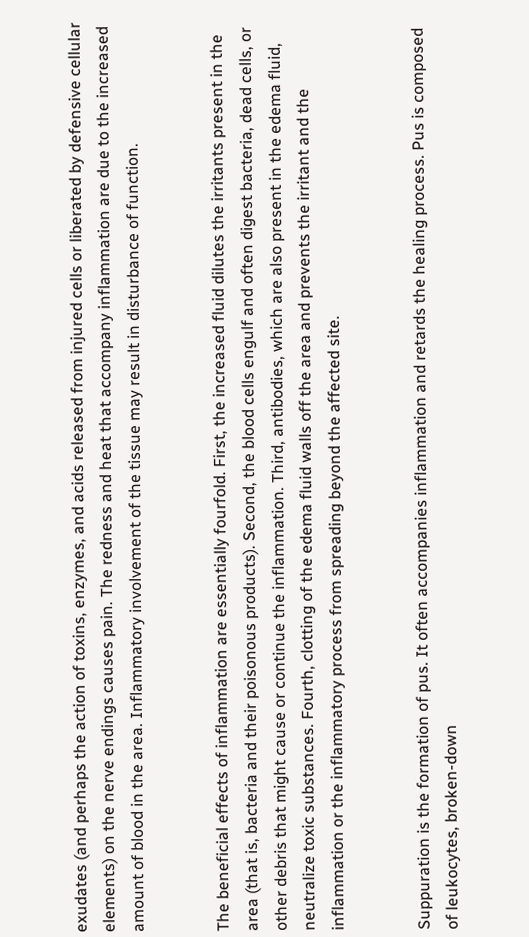exudates (and perhaps the action of toxins, enzymes, and acids released from injured cells or liberated by defensive cellular elements) on the nerve endings causes pain. The redness and heat that accompany inflammation are due to the increased amount of blood in the area. Inflammatory involvement of the tissue may result in disturbance of function.


The beneficial effects of inflammation are essentially fourfold. First, the increased fluid dilutes the irritants present in the area (that is, bacteria and their poisonous products). Second, the blood cells engulf and often digest bacteria, dead cells, or other debris that might cause or continue the inflammation. Third, antibodies, which are also present in the edema fluid, neutralize toxic substances. Fourth, clotting of the edema fluid walls off the area and prevents the irritant and the inflammation or the inflammatory process from spreading beyond the affected site.


Suppuration is the formation of pus. It often accompanies inflammation and retards the healing process. Pus is composed of leukocytes, broken-down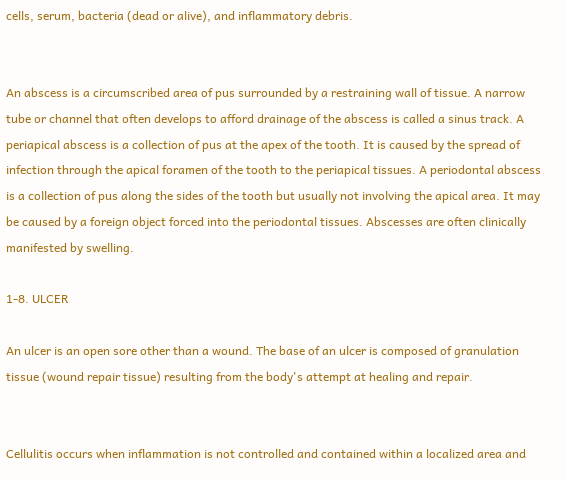cells, serum, bacteria (dead or alive), and inflammatory debris.


An abscess is a circumscribed area of pus surrounded by a restraining wall of tissue. A narrow tube or channel that often develops to afford drainage of the abscess is called a sinus track. A periapical abscess is a collection of pus at the apex of the tooth. It is caused by the spread of infection through the apical foramen of the tooth to the periapical tissues. A periodontal abscess is a collection of pus along the sides of the tooth but usually not involving the apical area. It may be caused by a foreign object forced into the periodontal tissues. Abscesses are often clinically manifested by swelling.

1-8. ULCER

An ulcer is an open sore other than a wound. The base of an ulcer is composed of granulation tissue (wound repair tissue) resulting from the body's attempt at healing and repair.


Cellulitis occurs when inflammation is not controlled and contained within a localized area and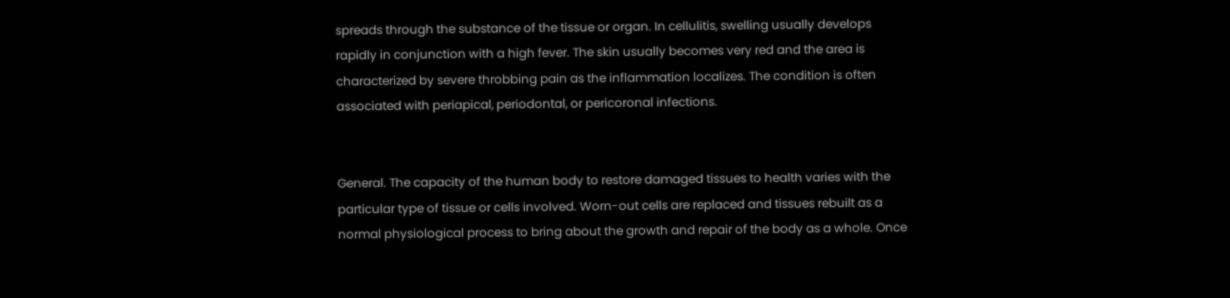spreads through the substance of the tissue or organ. In cellulitis, swelling usually develops rapidly in conjunction with a high fever. The skin usually becomes very red and the area is characterized by severe throbbing pain as the inflammation localizes. The condition is often associated with periapical, periodontal, or pericoronal infections.


General. The capacity of the human body to restore damaged tissues to health varies with the particular type of tissue or cells involved. Worn-out cells are replaced and tissues rebuilt as a normal physiological process to bring about the growth and repair of the body as a whole. Once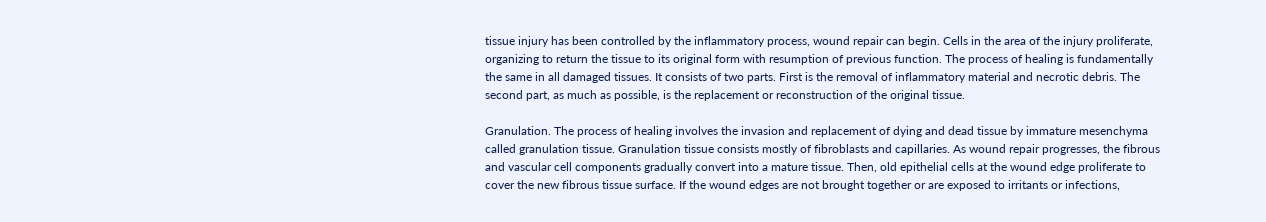tissue injury has been controlled by the inflammatory process, wound repair can begin. Cells in the area of the injury proliferate, organizing to return the tissue to its original form with resumption of previous function. The process of healing is fundamentally the same in all damaged tissues. It consists of two parts. First is the removal of inflammatory material and necrotic debris. The second part, as much as possible, is the replacement or reconstruction of the original tissue.

Granulation. The process of healing involves the invasion and replacement of dying and dead tissue by immature mesenchyma called granulation tissue. Granulation tissue consists mostly of fibroblasts and capillaries. As wound repair progresses, the fibrous and vascular cell components gradually convert into a mature tissue. Then, old epithelial cells at the wound edge proliferate to cover the new fibrous tissue surface. If the wound edges are not brought together or are exposed to irritants or infections,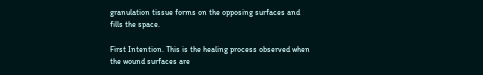granulation tissue forms on the opposing surfaces and fills the space.

First Intention. This is the healing process observed when the wound surfaces are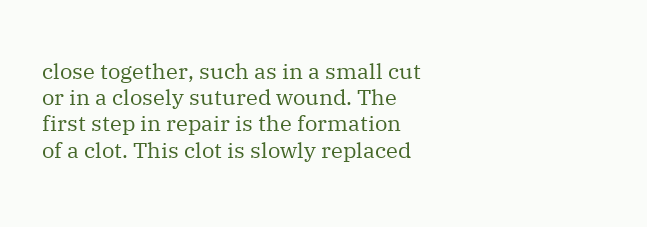close together, such as in a small cut or in a closely sutured wound. The first step in repair is the formation of a clot. This clot is slowly replaced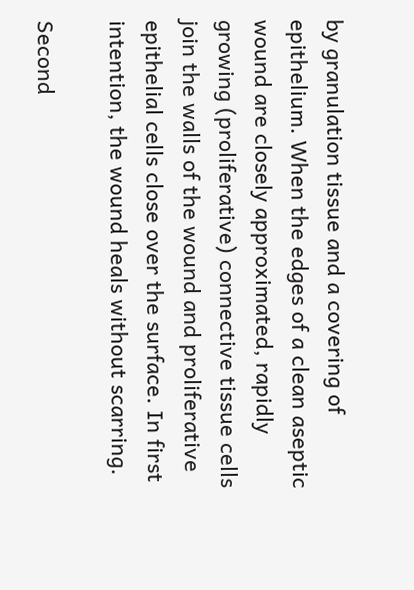by granulation tissue and a covering of epithelium. When the edges of a clean aseptic wound are closely approximated, rapidly growing (proliferative) connective tissue cells join the walls of the wound and proliferative epithelial cells close over the surface. In first intention, the wound heals without scarring.

Second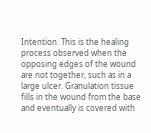Intention. This is the healing process observed when the opposing edges of the wound are not together, such as in a large ulcer. Granulation tissue fills in the wound from the base and eventually is covered with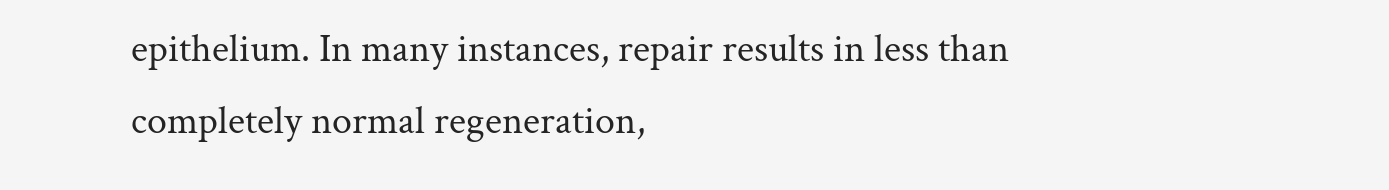epithelium. In many instances, repair results in less than completely normal regeneration,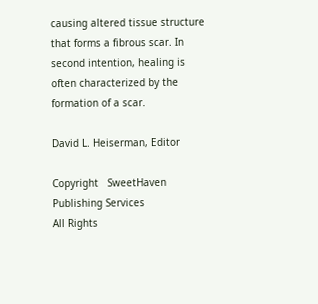causing altered tissue structure that forms a fibrous scar. In second intention, healing is often characterized by the formation of a scar.

David L. Heiserman, Editor

Copyright   SweetHaven Publishing Services
All Rights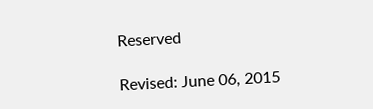Reserved

Revised: June 06, 2015